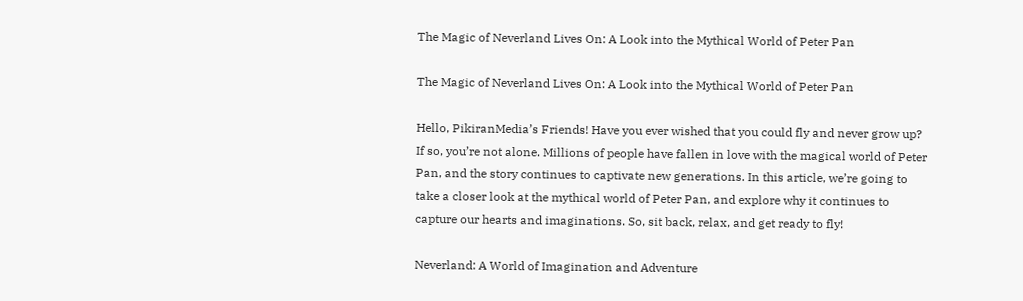The Magic of Neverland Lives On: A Look into the Mythical World of Peter Pan

The Magic of Neverland Lives On: A Look into the Mythical World of Peter Pan

Hello, PikiranMedia’s Friends! Have you ever wished that you could fly and never grow up? If so, you’re not alone. Millions of people have fallen in love with the magical world of Peter Pan, and the story continues to captivate new generations. In this article, we’re going to take a closer look at the mythical world of Peter Pan, and explore why it continues to capture our hearts and imaginations. So, sit back, relax, and get ready to fly!

Neverland: A World of Imagination and Adventure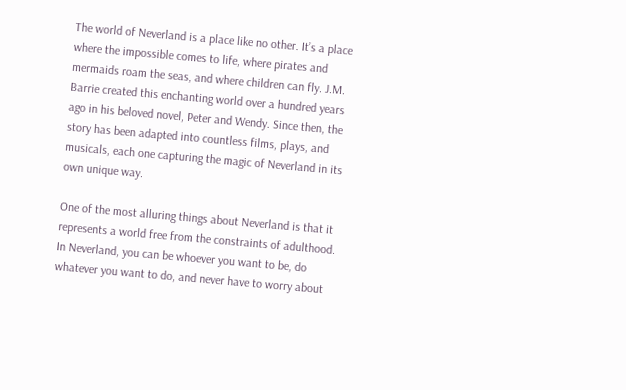The world of Neverland is a place like no other. It’s a place where the impossible comes to life, where pirates and mermaids roam the seas, and where children can fly. J.M. Barrie created this enchanting world over a hundred years ago in his beloved novel, Peter and Wendy. Since then, the story has been adapted into countless films, plays, and musicals, each one capturing the magic of Neverland in its own unique way.

One of the most alluring things about Neverland is that it represents a world free from the constraints of adulthood. In Neverland, you can be whoever you want to be, do whatever you want to do, and never have to worry about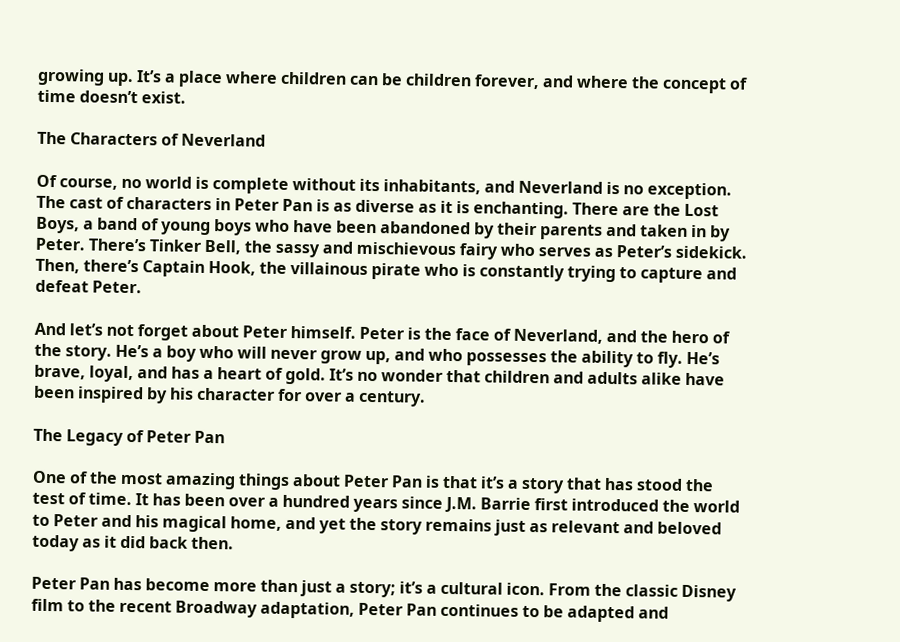growing up. It’s a place where children can be children forever, and where the concept of time doesn’t exist.

The Characters of Neverland

Of course, no world is complete without its inhabitants, and Neverland is no exception. The cast of characters in Peter Pan is as diverse as it is enchanting. There are the Lost Boys, a band of young boys who have been abandoned by their parents and taken in by Peter. There’s Tinker Bell, the sassy and mischievous fairy who serves as Peter’s sidekick. Then, there’s Captain Hook, the villainous pirate who is constantly trying to capture and defeat Peter.

And let’s not forget about Peter himself. Peter is the face of Neverland, and the hero of the story. He’s a boy who will never grow up, and who possesses the ability to fly. He’s brave, loyal, and has a heart of gold. It’s no wonder that children and adults alike have been inspired by his character for over a century.

The Legacy of Peter Pan

One of the most amazing things about Peter Pan is that it’s a story that has stood the test of time. It has been over a hundred years since J.M. Barrie first introduced the world to Peter and his magical home, and yet the story remains just as relevant and beloved today as it did back then.

Peter Pan has become more than just a story; it’s a cultural icon. From the classic Disney film to the recent Broadway adaptation, Peter Pan continues to be adapted and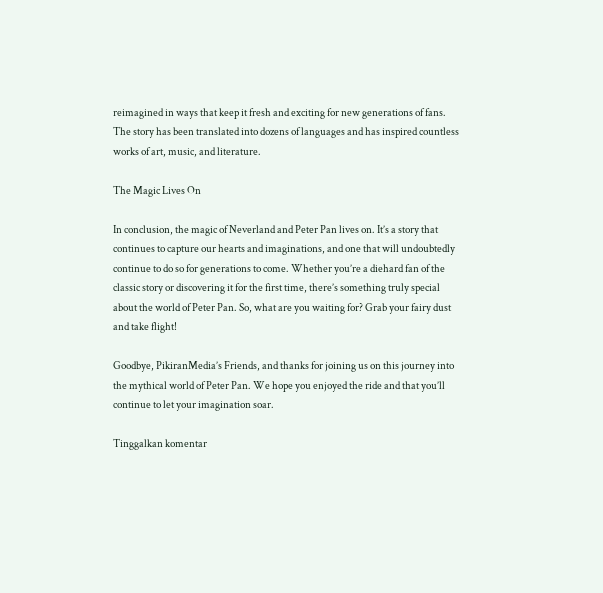reimagined in ways that keep it fresh and exciting for new generations of fans. The story has been translated into dozens of languages and has inspired countless works of art, music, and literature.

The Magic Lives On

In conclusion, the magic of Neverland and Peter Pan lives on. It’s a story that continues to capture our hearts and imaginations, and one that will undoubtedly continue to do so for generations to come. Whether you’re a diehard fan of the classic story or discovering it for the first time, there’s something truly special about the world of Peter Pan. So, what are you waiting for? Grab your fairy dust and take flight!

Goodbye, PikiranMedia’s Friends, and thanks for joining us on this journey into the mythical world of Peter Pan. We hope you enjoyed the ride and that you’ll continue to let your imagination soar.

Tinggalkan komentar